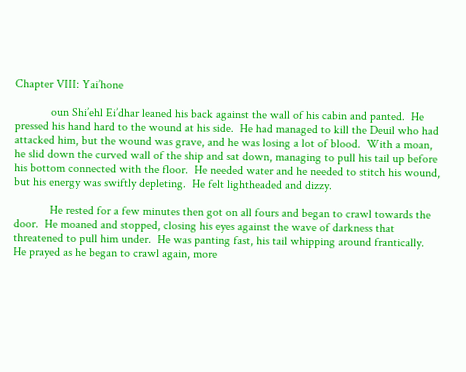Chapter VIII: Yai’hone

            oun Shi’ehl Ei’dhar leaned his back against the wall of his cabin and panted.  He pressed his hand hard to the wound at his side.  He had managed to kill the Deuil who had attacked him, but the wound was grave, and he was losing a lot of blood.  With a moan, he slid down the curved wall of the ship and sat down, managing to pull his tail up before his bottom connected with the floor.  He needed water and he needed to stitch his wound, but his energy was swiftly depleting.  He felt lightheaded and dizzy.

            He rested for a few minutes then got on all fours and began to crawl towards the door.  He moaned and stopped, closing his eyes against the wave of darkness that threatened to pull him under.  He was panting fast, his tail whipping around frantically.  He prayed as he began to crawl again, more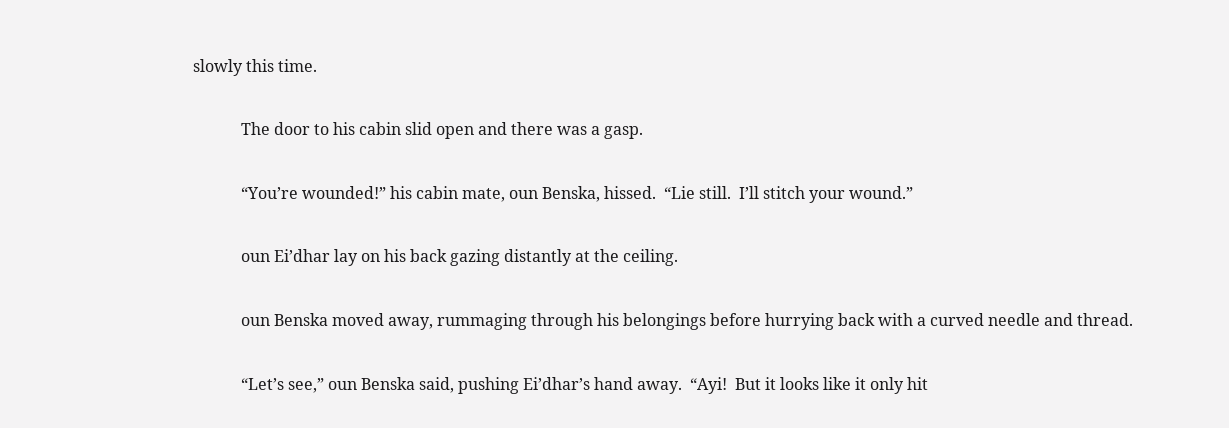slowly this time.

            The door to his cabin slid open and there was a gasp.

            “You’re wounded!” his cabin mate, oun Benska, hissed.  “Lie still.  I’ll stitch your wound.”

            oun Ei’dhar lay on his back gazing distantly at the ceiling.

            oun Benska moved away, rummaging through his belongings before hurrying back with a curved needle and thread.

            “Let’s see,” oun Benska said, pushing Ei’dhar’s hand away.  “Ayi!  But it looks like it only hit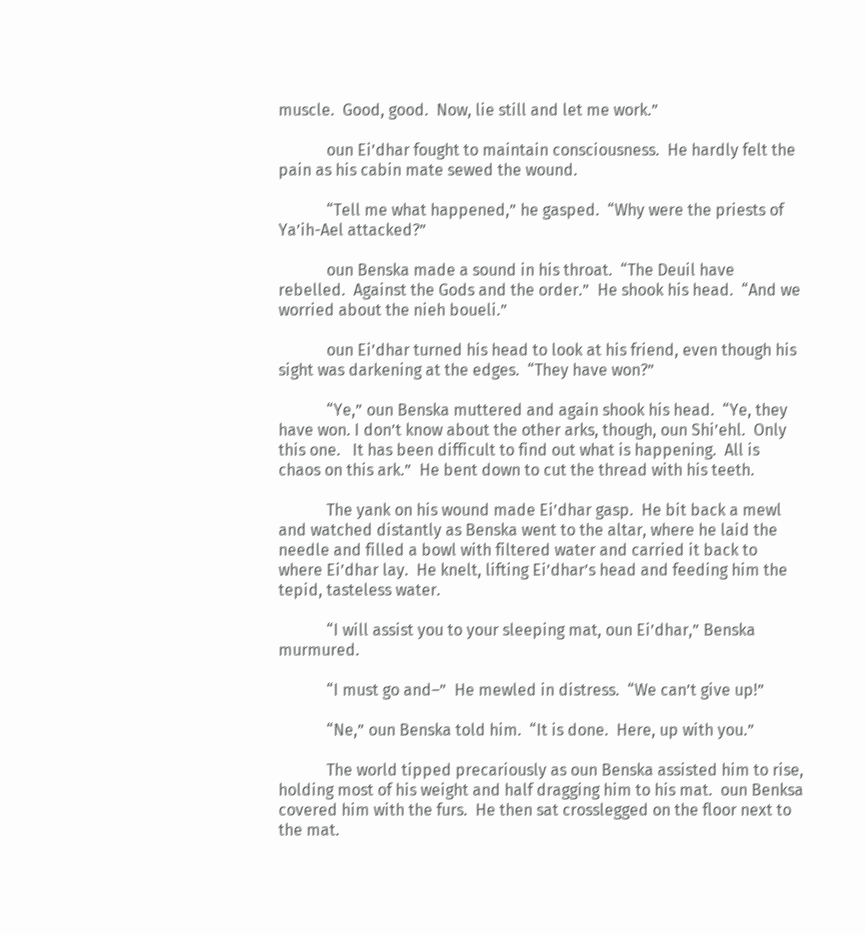muscle.  Good, good.  Now, lie still and let me work.”

            oun Ei’dhar fought to maintain consciousness.  He hardly felt the pain as his cabin mate sewed the wound.

            “Tell me what happened,” he gasped.  “Why were the priests of Ya’ih-Ael attacked?”

            oun Benska made a sound in his throat.  “The Deuil have rebelled.  Against the Gods and the order.”  He shook his head.  “And we worried about the nieh boueli.”

            oun Ei’dhar turned his head to look at his friend, even though his sight was darkening at the edges.  “They have won?”

            “Ye,” oun Benska muttered and again shook his head.  “Ye, they have won. I don’t know about the other arks, though, oun Shi’ehl.  Only this one.   It has been difficult to find out what is happening.  All is chaos on this ark.”  He bent down to cut the thread with his teeth.

            The yank on his wound made Ei’dhar gasp.  He bit back a mewl and watched distantly as Benska went to the altar, where he laid the needle and filled a bowl with filtered water and carried it back to where Ei’dhar lay.  He knelt, lifting Ei’dhar’s head and feeding him the tepid, tasteless water.

            “I will assist you to your sleeping mat, oun Ei’dhar,” Benska murmured.

            “I must go and–”  He mewled in distress.  “We can’t give up!”

            “Ne,” oun Benska told him.  “It is done.  Here, up with you.”

            The world tipped precariously as oun Benska assisted him to rise, holding most of his weight and half dragging him to his mat.  oun Benksa covered him with the furs.  He then sat crosslegged on the floor next to the mat.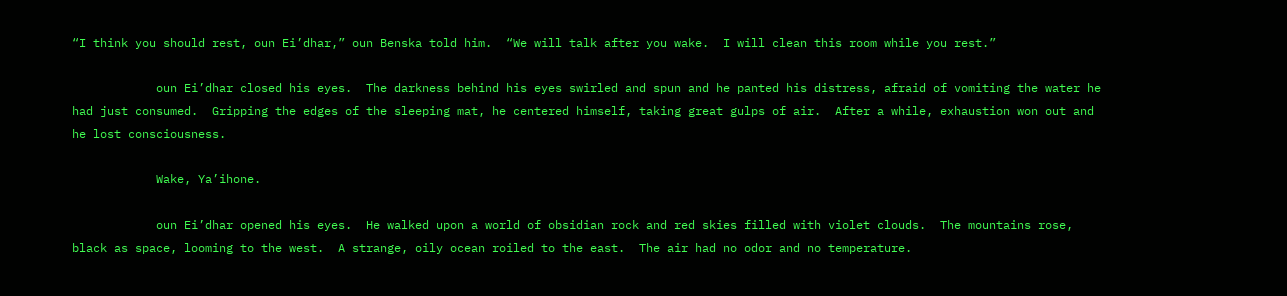“I think you should rest, oun Ei’dhar,” oun Benska told him.  “We will talk after you wake.  I will clean this room while you rest.”

            oun Ei’dhar closed his eyes.  The darkness behind his eyes swirled and spun and he panted his distress, afraid of vomiting the water he had just consumed.  Gripping the edges of the sleeping mat, he centered himself, taking great gulps of air.  After a while, exhaustion won out and he lost consciousness.

            Wake, Ya’ihone.

            oun Ei’dhar opened his eyes.  He walked upon a world of obsidian rock and red skies filled with violet clouds.  The mountains rose, black as space, looming to the west.  A strange, oily ocean roiled to the east.  The air had no odor and no temperature.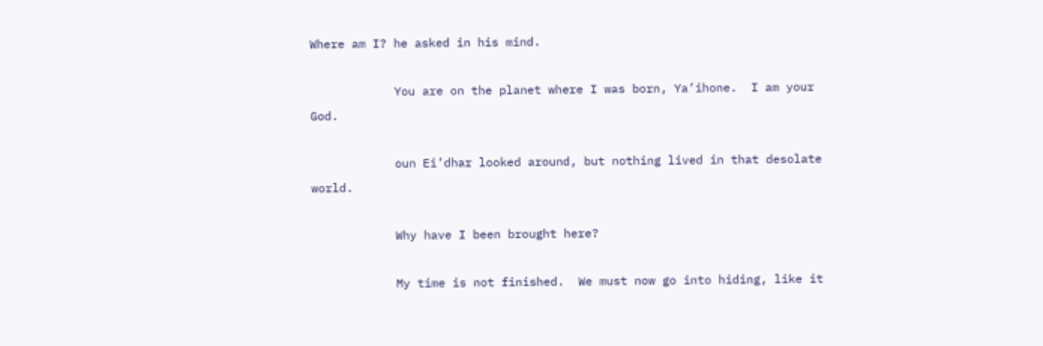Where am I? he asked in his mind.

            You are on the planet where I was born, Ya’ihone.  I am your God.

            oun Ei’dhar looked around, but nothing lived in that desolate world.

            Why have I been brought here?

            My time is not finished.  We must now go into hiding, like it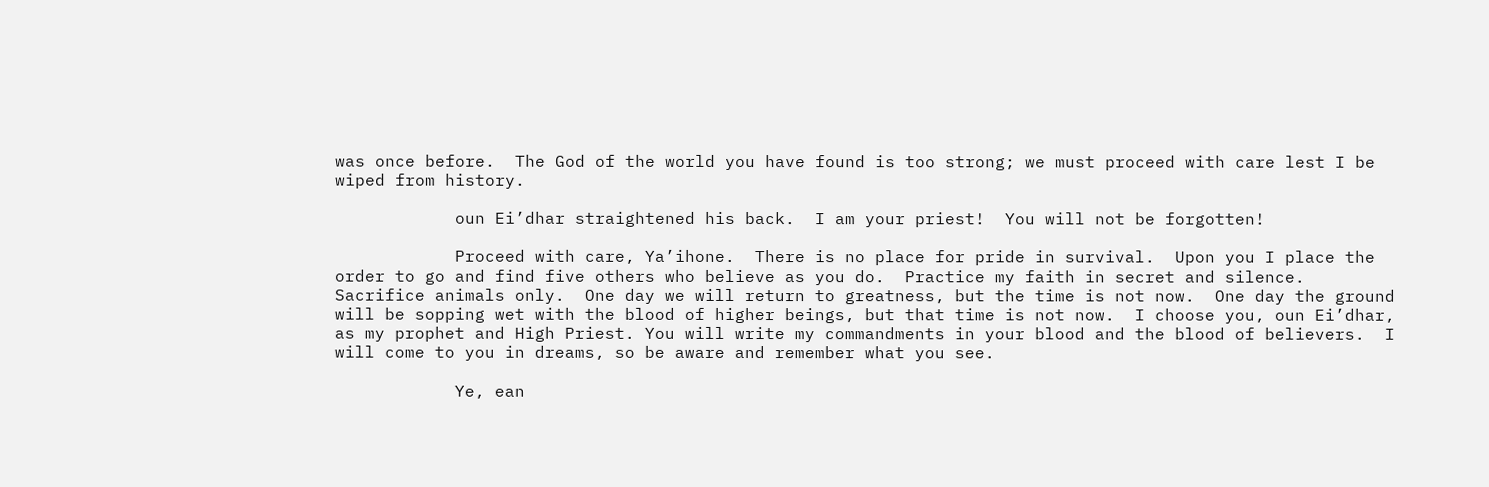was once before.  The God of the world you have found is too strong; we must proceed with care lest I be wiped from history.

            oun Ei’dhar straightened his back.  I am your priest!  You will not be forgotten!

            Proceed with care, Ya’ihone.  There is no place for pride in survival.  Upon you I place the order to go and find five others who believe as you do.  Practice my faith in secret and silence.  Sacrifice animals only.  One day we will return to greatness, but the time is not now.  One day the ground will be sopping wet with the blood of higher beings, but that time is not now.  I choose you, oun Ei’dhar, as my prophet and High Priest. You will write my commandments in your blood and the blood of believers.  I will come to you in dreams, so be aware and remember what you see.

            Ye, ean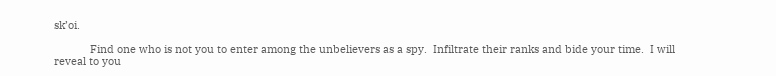sk’oi.

            Find one who is not you to enter among the unbelievers as a spy.  Infiltrate their ranks and bide your time.  I will reveal to you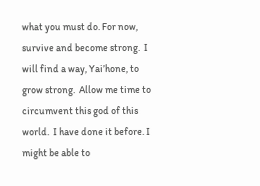what you must do. For now, survive and become strong.  I will find a way, Yai’hone, to grow strong.  Allow me time to circumvent this god of this world.  I have done it before. I might be able to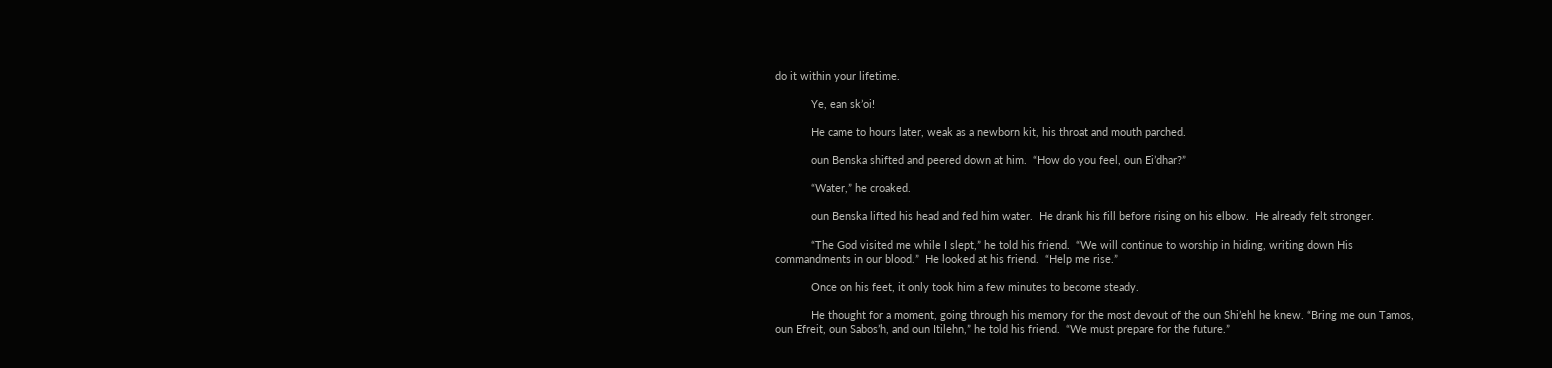do it within your lifetime.

            Ye, ean sk’oi!

            He came to hours later, weak as a newborn kit, his throat and mouth parched.

            oun Benska shifted and peered down at him.  “How do you feel, oun Ei’dhar?”

            “Water,” he croaked.

            oun Benska lifted his head and fed him water.  He drank his fill before rising on his elbow.  He already felt stronger.

            “The God visited me while I slept,” he told his friend.  “We will continue to worship in hiding, writing down His commandments in our blood.”  He looked at his friend.  “Help me rise.”

            Once on his feet, it only took him a few minutes to become steady.

            He thought for a moment, going through his memory for the most devout of the oun Shi’ehl he knew. “Bring me oun Tamos, oun Efreit, oun Sabos’h, and oun Itilehn,” he told his friend.  “We must prepare for the future.”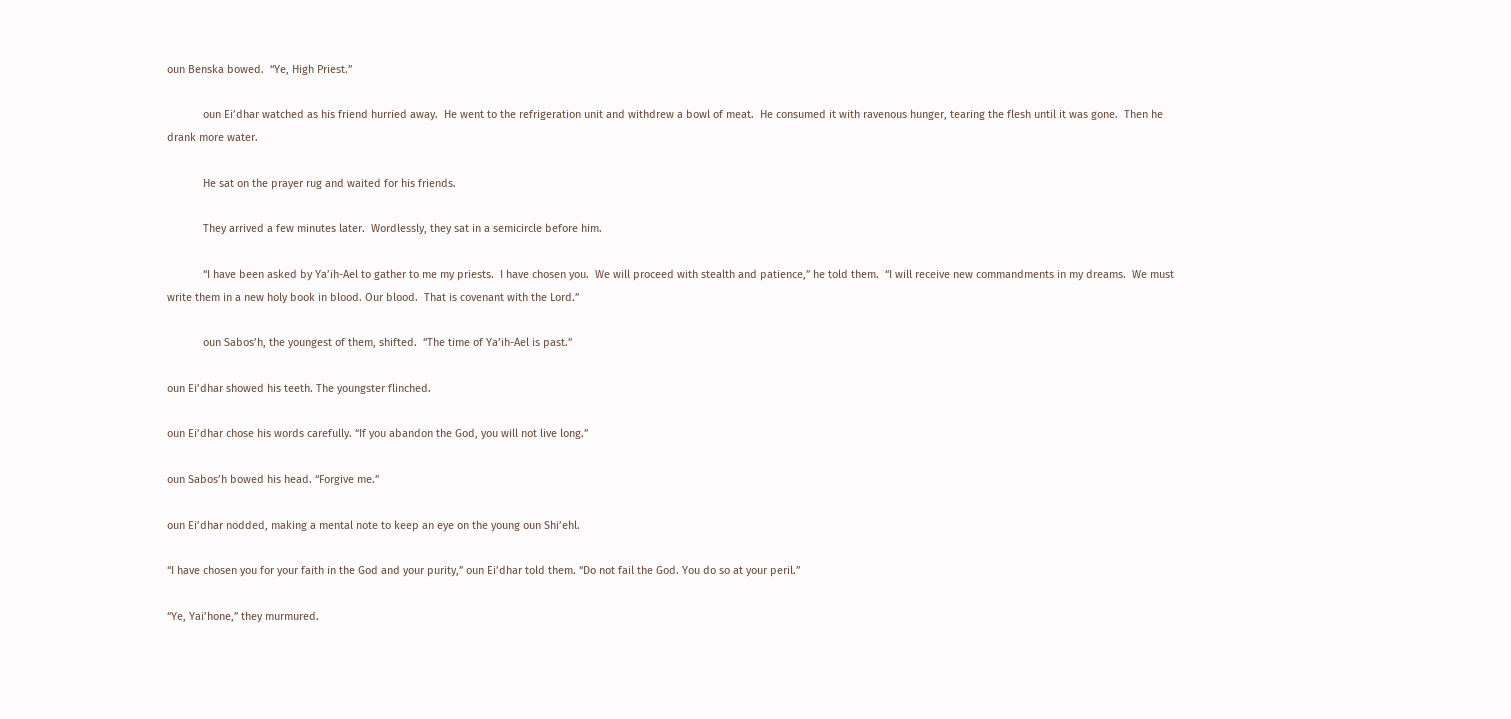oun Benska bowed.  “Ye, High Priest.”

            oun Ei’dhar watched as his friend hurried away.  He went to the refrigeration unit and withdrew a bowl of meat.  He consumed it with ravenous hunger, tearing the flesh until it was gone.  Then he drank more water.

            He sat on the prayer rug and waited for his friends.

            They arrived a few minutes later.  Wordlessly, they sat in a semicircle before him.

            “I have been asked by Ya’ih-Ael to gather to me my priests.  I have chosen you.  We will proceed with stealth and patience,” he told them.  “I will receive new commandments in my dreams.  We must write them in a new holy book in blood. Our blood.  That is covenant with the Lord.”

            oun Sabos’h, the youngest of them, shifted.  “The time of Ya’ih-Ael is past.”

oun Ei’dhar showed his teeth. The youngster flinched.

oun Ei’dhar chose his words carefully. “If you abandon the God, you will not live long.”

oun Sabos’h bowed his head. “Forgive me.”

oun Ei’dhar nodded, making a mental note to keep an eye on the young oun Shi’ehl.

“I have chosen you for your faith in the God and your purity,” oun Ei’dhar told them. “Do not fail the God. You do so at your peril.”

“Ye, Yai’hone,” they murmured.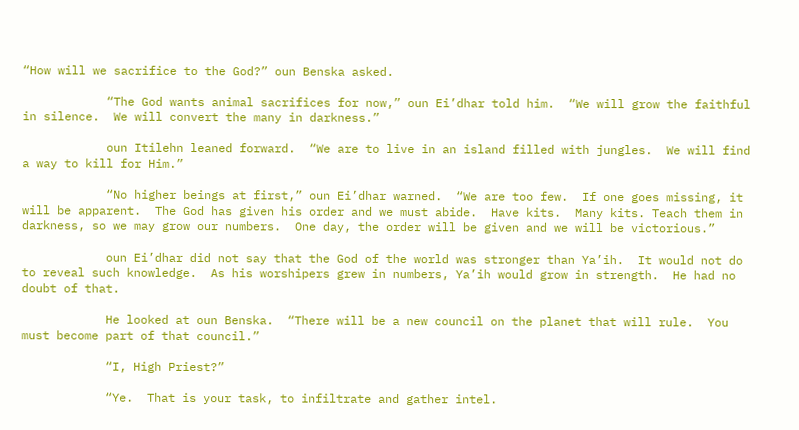“How will we sacrifice to the God?” oun Benska asked.

            “The God wants animal sacrifices for now,” oun Ei’dhar told him.  “We will grow the faithful in silence.  We will convert the many in darkness.”

            oun Itilehn leaned forward.  “We are to live in an island filled with jungles.  We will find a way to kill for Him.”

            “No higher beings at first,” oun Ei’dhar warned.  “We are too few.  If one goes missing, it will be apparent.  The God has given his order and we must abide.  Have kits.  Many kits. Teach them in darkness, so we may grow our numbers.  One day, the order will be given and we will be victorious.”

            oun Ei’dhar did not say that the God of the world was stronger than Ya’ih.  It would not do to reveal such knowledge.  As his worshipers grew in numbers, Ya’ih would grow in strength.  He had no doubt of that.

            He looked at oun Benska.  “There will be a new council on the planet that will rule.  You must become part of that council.”

            “I, High Priest?”

            “Ye.  That is your task, to infiltrate and gather intel.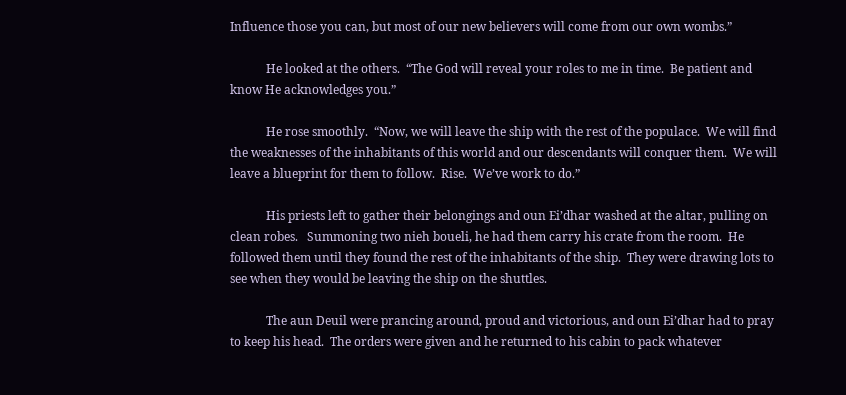Influence those you can, but most of our new believers will come from our own wombs.”

            He looked at the others.  “The God will reveal your roles to me in time.  Be patient and know He acknowledges you.”

            He rose smoothly.  “Now, we will leave the ship with the rest of the populace.  We will find the weaknesses of the inhabitants of this world and our descendants will conquer them.  We will leave a blueprint for them to follow.  Rise.  We’ve work to do.”

            His priests left to gather their belongings and oun Ei’dhar washed at the altar, pulling on clean robes.   Summoning two nieh boueli, he had them carry his crate from the room.  He followed them until they found the rest of the inhabitants of the ship.  They were drawing lots to see when they would be leaving the ship on the shuttles.

            The aun Deuil were prancing around, proud and victorious, and oun Ei’dhar had to pray to keep his head.  The orders were given and he returned to his cabin to pack whatever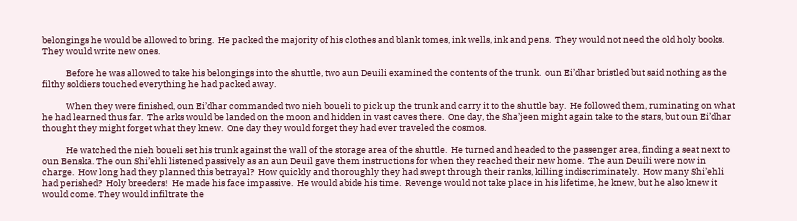belongings he would be allowed to bring.  He packed the majority of his clothes and blank tomes, ink wells, ink and pens.  They would not need the old holy books.  They would write new ones.

            Before he was allowed to take his belongings into the shuttle, two aun Deuili examined the contents of the trunk.  oun Ei’dhar bristled but said nothing as the filthy soldiers touched everything he had packed away.

            When they were finished, oun Ei’dhar commanded two nieh boueli to pick up the trunk and carry it to the shuttle bay.  He followed them, ruminating on what he had learned thus far.  The arks would be landed on the moon and hidden in vast caves there.  One day, the Sha’jeen might again take to the stars, but oun Ei’dhar thought they might forget what they knew.  One day they would forget they had ever traveled the cosmos.

            He watched the nieh boueli set his trunk against the wall of the storage area of the shuttle.  He turned and headed to the passenger area, finding a seat next to oun Benska. The oun Shi’ehli listened passively as an aun Deuil gave them instructions for when they reached their new home.  The aun Deuili were now in charge.  How long had they planned this betrayal?  How quickly and thoroughly they had swept through their ranks, killing indiscriminately.  How many Shi’ehli had perished?  Holy breeders!  He made his face impassive.  He would abide his time.  Revenge would not take place in his lifetime, he knew, but he also knew it would come. They would infiltrate the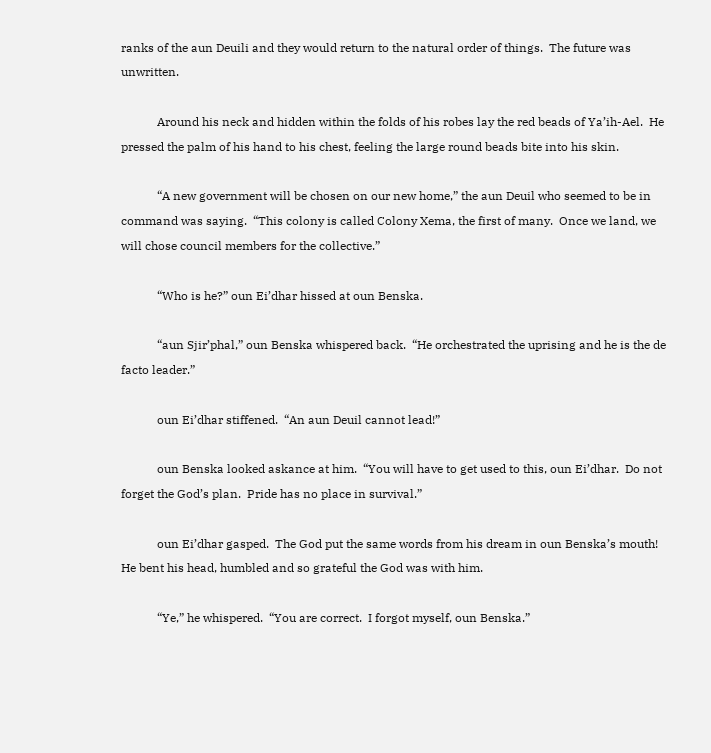ranks of the aun Deuili and they would return to the natural order of things.  The future was unwritten.

            Around his neck and hidden within the folds of his robes lay the red beads of Ya’ih-Ael.  He pressed the palm of his hand to his chest, feeling the large round beads bite into his skin.

            “A new government will be chosen on our new home,” the aun Deuil who seemed to be in command was saying.  “This colony is called Colony Xema, the first of many.  Once we land, we will chose council members for the collective.”

            “Who is he?” oun Ei’dhar hissed at oun Benska.

            “aun Sjir’phal,” oun Benska whispered back.  “He orchestrated the uprising and he is the de facto leader.”

            oun Ei’dhar stiffened.  “An aun Deuil cannot lead!”

            oun Benska looked askance at him.  “You will have to get used to this, oun Ei’dhar.  Do not forget the God’s plan.  Pride has no place in survival.”

            oun Ei’dhar gasped.  The God put the same words from his dream in oun Benska’s mouth!  He bent his head, humbled and so grateful the God was with him.

            “Ye,” he whispered.  “You are correct.  I forgot myself, oun Benska.”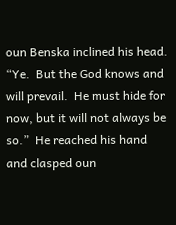oun Benska inclined his head.  “Ye.  But the God knows and will prevail.  He must hide for now, but it will not always be so.”  He reached his hand and clasped oun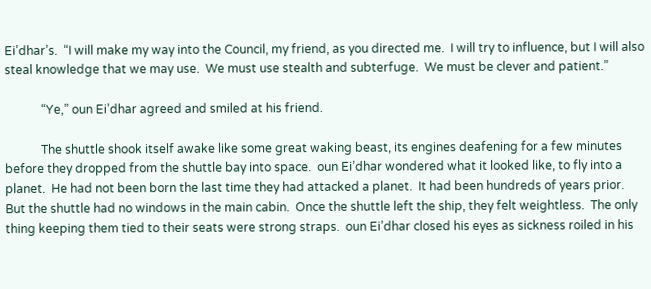Ei’dhar’s.  “I will make my way into the Council, my friend, as you directed me.  I will try to influence, but I will also steal knowledge that we may use.  We must use stealth and subterfuge.  We must be clever and patient.”

            “Ye,” oun Ei’dhar agreed and smiled at his friend.

            The shuttle shook itself awake like some great waking beast, its engines deafening for a few minutes before they dropped from the shuttle bay into space.  oun Ei’dhar wondered what it looked like, to fly into a planet.  He had not been born the last time they had attacked a planet.  It had been hundreds of years prior.  But the shuttle had no windows in the main cabin.  Once the shuttle left the ship, they felt weightless.  The only thing keeping them tied to their seats were strong straps.  oun Ei’dhar closed his eyes as sickness roiled in his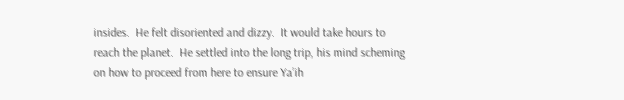insides.  He felt disoriented and dizzy.  It would take hours to reach the planet.  He settled into the long trip, his mind scheming on how to proceed from here to ensure Ya’ih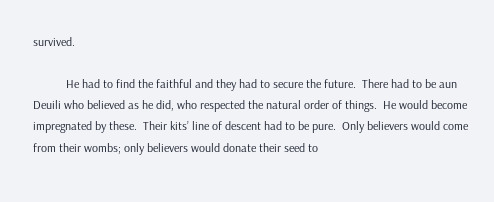survived.

           He had to find the faithful and they had to secure the future.  There had to be aun Deuili who believed as he did, who respected the natural order of things.  He would become impregnated by these.  Their kits’ line of descent had to be pure.  Only believers would come from their wombs; only believers would donate their seed to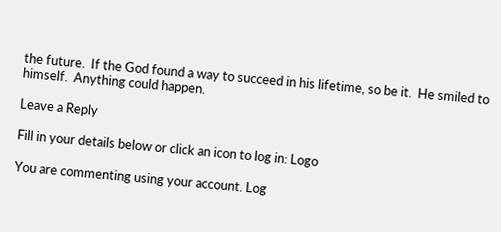the future.  If the God found a way to succeed in his lifetime, so be it.  He smiled to himself.  Anything could happen.

Leave a Reply

Fill in your details below or click an icon to log in: Logo

You are commenting using your account. Log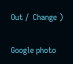Out /  Change )

Google photo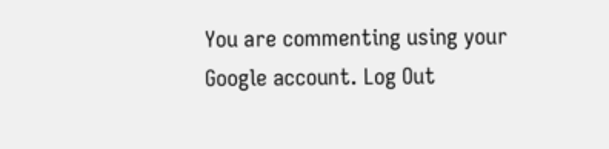You are commenting using your Google account. Log Out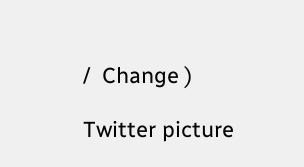/  Change )

Twitter picture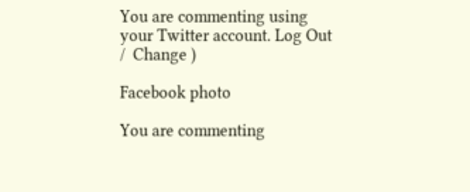You are commenting using your Twitter account. Log Out /  Change )

Facebook photo

You are commenting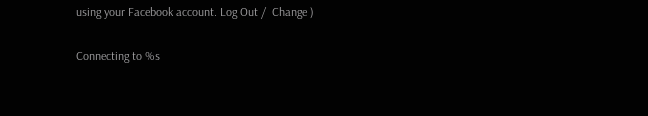using your Facebook account. Log Out /  Change )

Connecting to %s